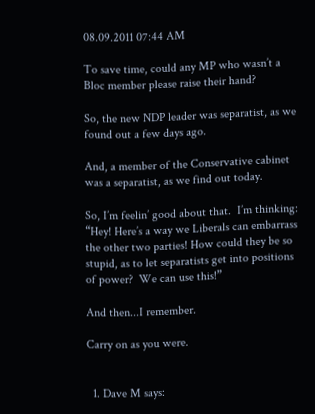08.09.2011 07:44 AM

To save time, could any MP who wasn’t a Bloc member please raise their hand?

So, the new NDP leader was separatist, as we found out a few days ago.

And, a member of the Conservative cabinet was a separatist, as we find out today.

So, I’m feelin’ good about that.  I’m thinking: “Hey! Here’s a way we Liberals can embarrass the other two parties! How could they be so stupid, as to let separatists get into positions of power?  We can use this!”

And then...I remember.

Carry on as you were.


  1. Dave M says: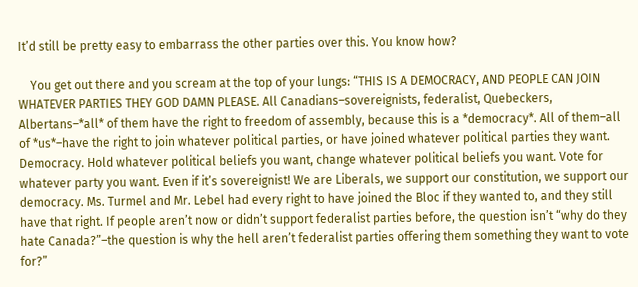It’d still be pretty easy to embarrass the other parties over this. You know how?

    You get out there and you scream at the top of your lungs: “THIS IS A DEMOCRACY, AND PEOPLE CAN JOIN WHATEVER PARTIES THEY GOD DAMN PLEASE. All Canadians–sovereignists, federalist, Quebeckers, Albertans–*all* of them have the right to freedom of assembly, because this is a *democracy*. All of them–all of *us*–have the right to join whatever political parties, or have joined whatever political parties they want. Democracy. Hold whatever political beliefs you want, change whatever political beliefs you want. Vote for whatever party you want. Even if it’s sovereignist! We are Liberals, we support our constitution, we support our democracy. Ms. Turmel and Mr. Lebel had every right to have joined the Bloc if they wanted to, and they still have that right. If people aren’t now or didn’t support federalist parties before, the question isn’t “why do they hate Canada?”–the question is why the hell aren’t federalist parties offering them something they want to vote for?”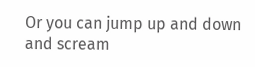Or you can jump up and down and scream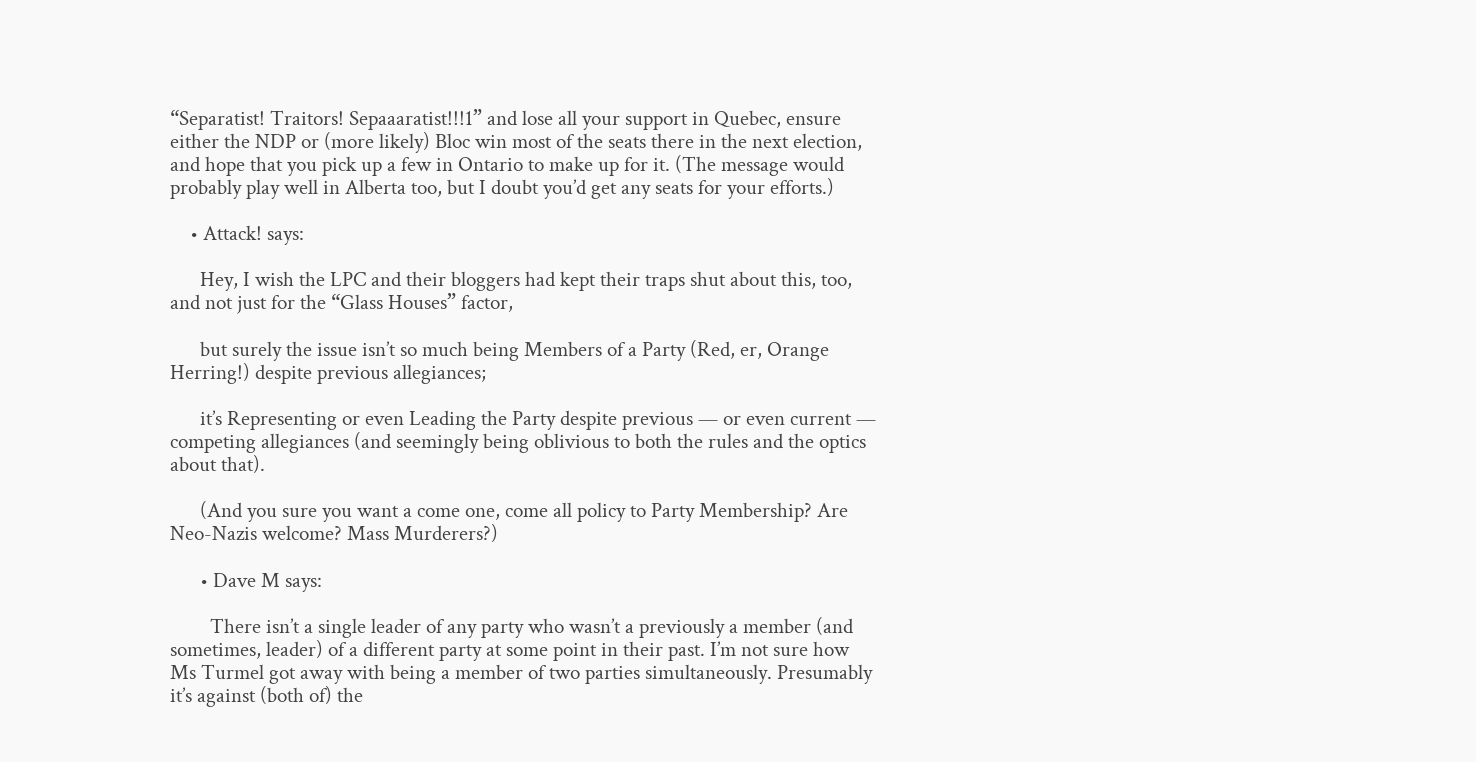“Separatist! Traitors! Sepaaaratist!!!1” and lose all your support in Quebec, ensure either the NDP or (more likely) Bloc win most of the seats there in the next election, and hope that you pick up a few in Ontario to make up for it. (The message would probably play well in Alberta too, but I doubt you’d get any seats for your efforts.)

    • Attack! says:

      Hey, I wish the LPC and their bloggers had kept their traps shut about this, too, and not just for the “Glass Houses” factor,

      but surely the issue isn’t so much being Members of a Party (Red, er, Orange Herring!) despite previous allegiances;

      it’s Representing or even Leading the Party despite previous — or even current — competing allegiances (and seemingly being oblivious to both the rules and the optics about that).

      (And you sure you want a come one, come all policy to Party Membership? Are Neo-Nazis welcome? Mass Murderers?)

      • Dave M says:

        There isn’t a single leader of any party who wasn’t a previously a member (and sometimes, leader) of a different party at some point in their past. I’m not sure how Ms Turmel got away with being a member of two parties simultaneously. Presumably it’s against (both of) the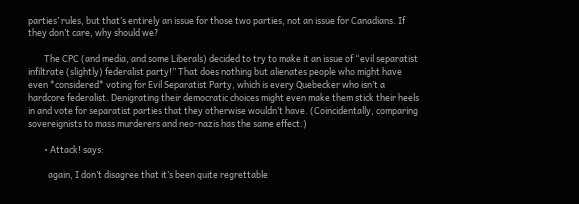parties’ rules, but that’s entirely an issue for those two parties, not an issue for Canadians. If they don’t care, why should we?

        The CPC (and media, and some Liberals) decided to try to make it an issue of “evil separatist infiltrate (slightly) federalist party!” That does nothing but alienates people who might have even *considered* voting for Evil Separatist Party, which is every Quebecker who isn’t a hardcore federalist. Denigrating their democratic choices might even make them stick their heels in and vote for separatist parties that they otherwise wouldn’t have. (Coincidentally, comparing sovereignists to mass murderers and neo-nazis has the same effect.)

        • Attack! says:

          again, I don’t disagree that it’s been quite regrettable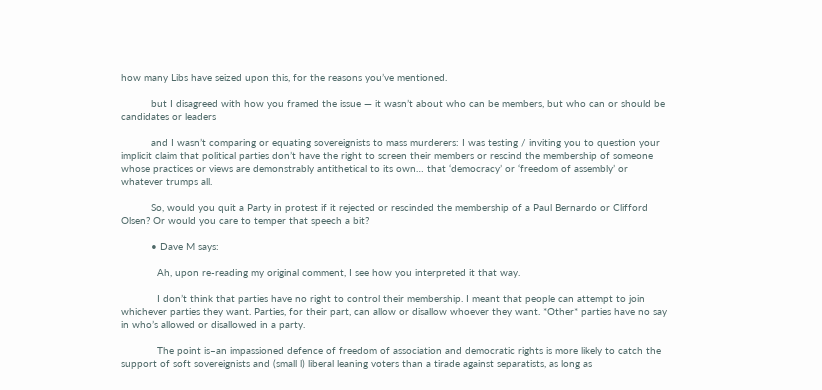how many Libs have seized upon this, for the reasons you’ve mentioned.

          but I disagreed with how you framed the issue — it wasn’t about who can be members, but who can or should be candidates or leaders

          and I wasn’t comparing or equating sovereignists to mass murderers: I was testing / inviting you to question your implicit claim that political parties don’t have the right to screen their members or rescind the membership of someone whose practices or views are demonstrably antithetical to its own… that ‘democracy’ or ‘freedom of assembly’ or whatever trumps all.

          So, would you quit a Party in protest if it rejected or rescinded the membership of a Paul Bernardo or Clifford Olsen? Or would you care to temper that speech a bit?

          • Dave M says:

            Ah, upon re-reading my original comment, I see how you interpreted it that way.

            I don’t think that parties have no right to control their membership. I meant that people can attempt to join whichever parties they want. Parties, for their part, can allow or disallow whoever they want. *Other* parties have no say in who’s allowed or disallowed in a party.

            The point is–an impassioned defence of freedom of association and democratic rights is more likely to catch the support of soft sovereignists and (small l) liberal leaning voters than a tirade against separatists, as long as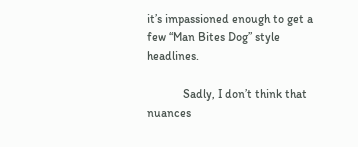it’s impassioned enough to get a few “Man Bites Dog” style headlines.

            Sadly, I don’t think that nuances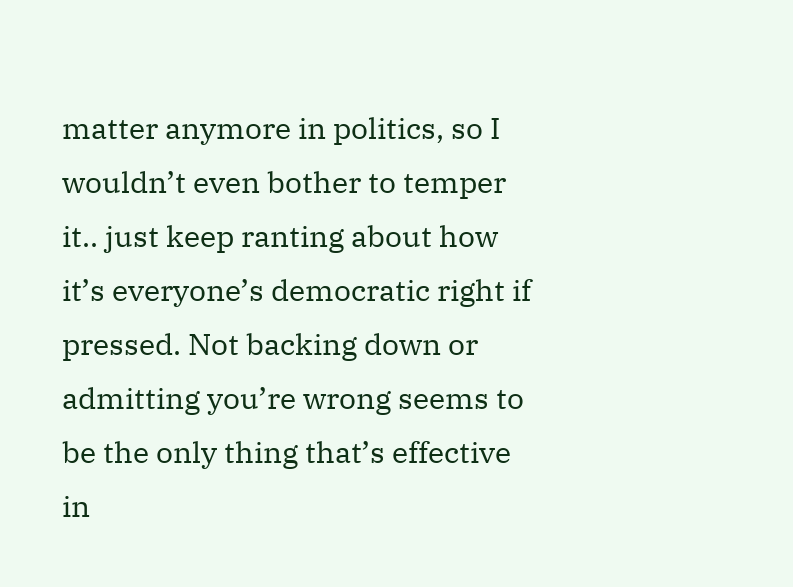matter anymore in politics, so I wouldn’t even bother to temper it.. just keep ranting about how it’s everyone’s democratic right if pressed. Not backing down or admitting you’re wrong seems to be the only thing that’s effective in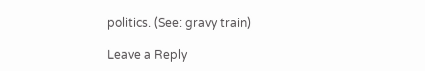politics. (See: gravy train)

Leave a Reply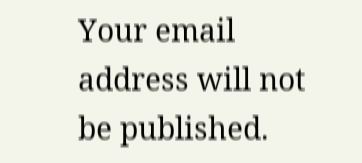Your email address will not be published.